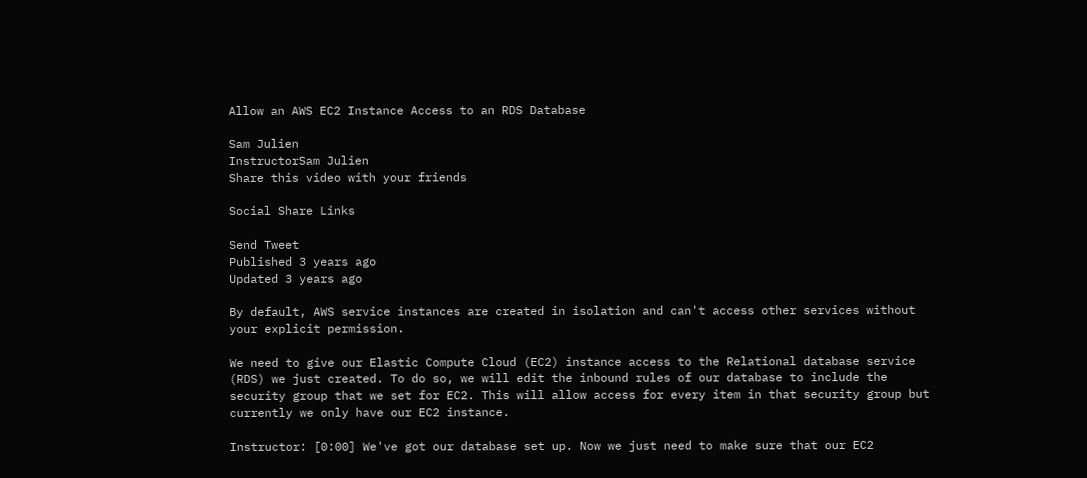Allow an AWS EC2 Instance Access to an RDS Database

Sam Julien
InstructorSam Julien
Share this video with your friends

Social Share Links

Send Tweet
Published 3 years ago
Updated 3 years ago

By default, AWS service instances are created in isolation and can't access other services without your explicit permission.

We need to give our Elastic Compute Cloud (EC2) instance access to the Relational database service (RDS) we just created. To do so, we will edit the inbound rules of our database to include the security group that we set for EC2. This will allow access for every item in that security group but currently we only have our EC2 instance.

Instructor: [0:00] We've got our database set up. Now we just need to make sure that our EC2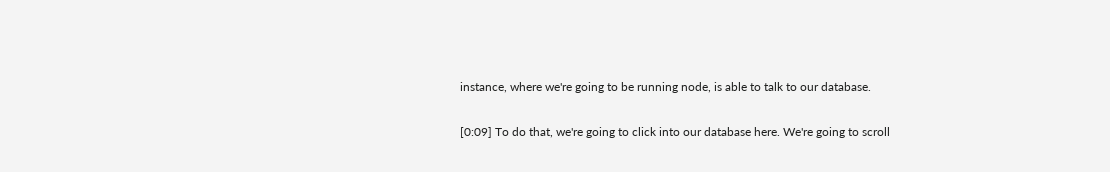instance, where we're going to be running node, is able to talk to our database.

[0:09] To do that, we're going to click into our database here. We're going to scroll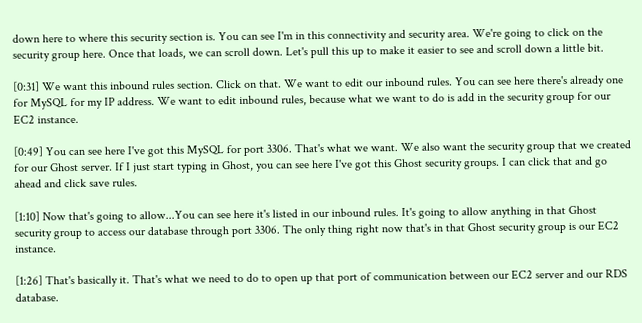down here to where this security section is. You can see I'm in this connectivity and security area. We're going to click on the security group here. Once that loads, we can scroll down. Let's pull this up to make it easier to see and scroll down a little bit.

[0:31] We want this inbound rules section. Click on that. We want to edit our inbound rules. You can see here there's already one for MySQL for my IP address. We want to edit inbound rules, because what we want to do is add in the security group for our EC2 instance.

[0:49] You can see here I've got this MySQL for port 3306. That's what we want. We also want the security group that we created for our Ghost server. If I just start typing in Ghost, you can see here I've got this Ghost security groups. I can click that and go ahead and click save rules.

[1:10] Now that's going to allow...You can see here it's listed in our inbound rules. It's going to allow anything in that Ghost security group to access our database through port 3306. The only thing right now that's in that Ghost security group is our EC2 instance.

[1:26] That's basically it. That's what we need to do to open up that port of communication between our EC2 server and our RDS database.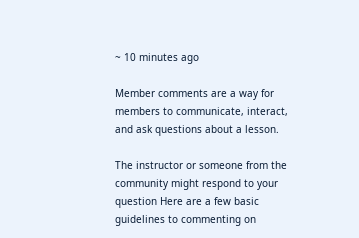~ 10 minutes ago

Member comments are a way for members to communicate, interact, and ask questions about a lesson.

The instructor or someone from the community might respond to your question Here are a few basic guidelines to commenting on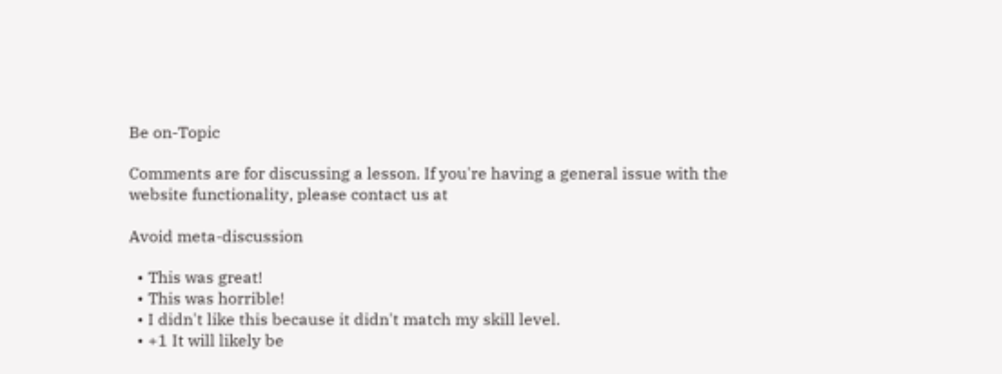Be on-Topic

Comments are for discussing a lesson. If you're having a general issue with the website functionality, please contact us at

Avoid meta-discussion

  • This was great!
  • This was horrible!
  • I didn't like this because it didn't match my skill level.
  • +1 It will likely be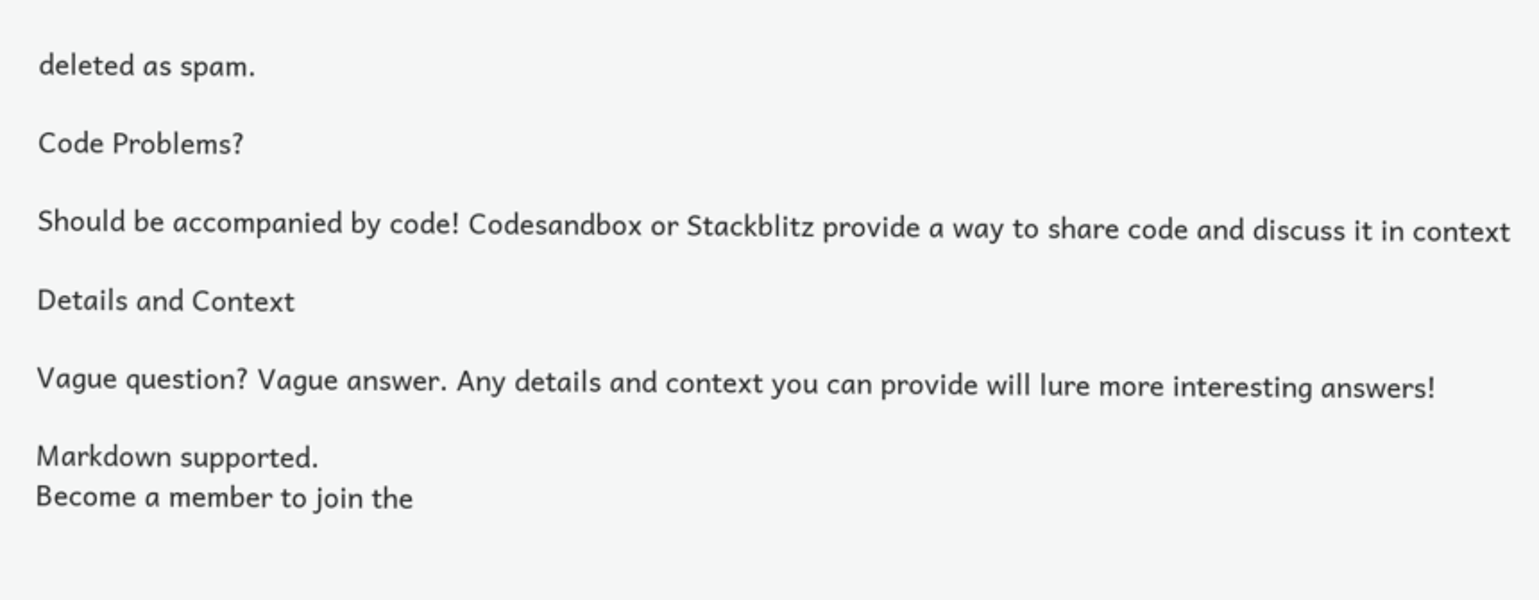deleted as spam.

Code Problems?

Should be accompanied by code! Codesandbox or Stackblitz provide a way to share code and discuss it in context

Details and Context

Vague question? Vague answer. Any details and context you can provide will lure more interesting answers!

Markdown supported.
Become a member to join the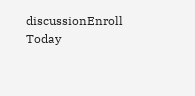discussionEnroll Today